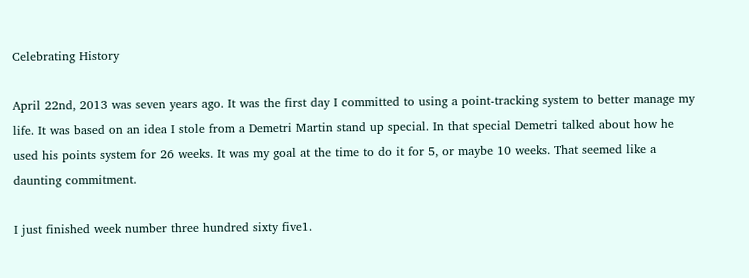Celebrating History

April 22nd, 2013 was seven years ago. It was the first day I committed to using a point-tracking system to better manage my life. It was based on an idea I stole from a Demetri Martin stand up special. In that special Demetri talked about how he used his points system for 26 weeks. It was my goal at the time to do it for 5, or maybe 10 weeks. That seemed like a daunting commitment.

I just finished week number three hundred sixty five1.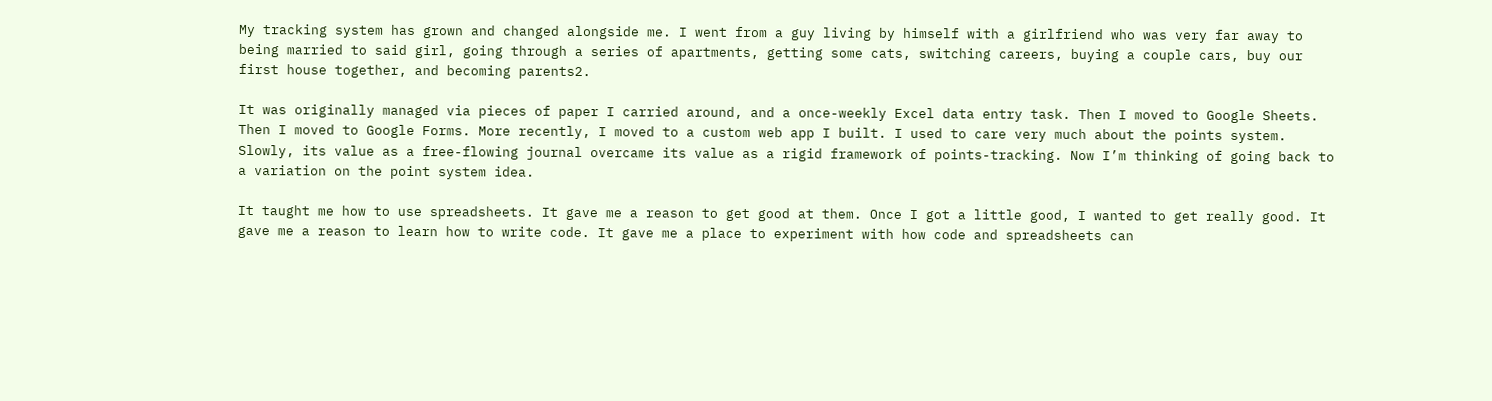My tracking system has grown and changed alongside me. I went from a guy living by himself with a girlfriend who was very far away to being married to said girl, going through a series of apartments, getting some cats, switching careers, buying a couple cars, buy our first house together, and becoming parents2.

It was originally managed via pieces of paper I carried around, and a once-weekly Excel data entry task. Then I moved to Google Sheets. Then I moved to Google Forms. More recently, I moved to a custom web app I built. I used to care very much about the points system. Slowly, its value as a free-flowing journal overcame its value as a rigid framework of points-tracking. Now I’m thinking of going back to a variation on the point system idea.

It taught me how to use spreadsheets. It gave me a reason to get good at them. Once I got a little good, I wanted to get really good. It gave me a reason to learn how to write code. It gave me a place to experiment with how code and spreadsheets can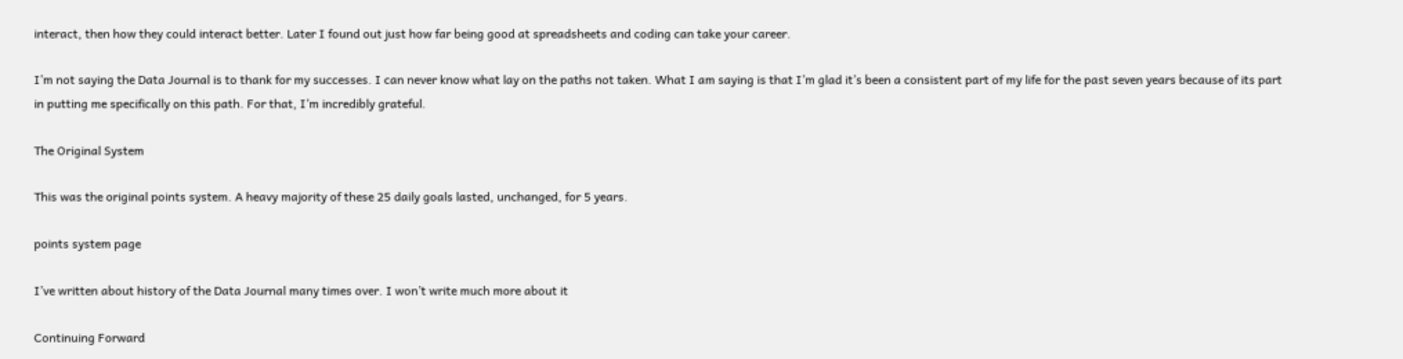interact, then how they could interact better. Later I found out just how far being good at spreadsheets and coding can take your career.

I’m not saying the Data Journal is to thank for my successes. I can never know what lay on the paths not taken. What I am saying is that I’m glad it’s been a consistent part of my life for the past seven years because of its part in putting me specifically on this path. For that, I’m incredibly grateful.

The Original System

This was the original points system. A heavy majority of these 25 daily goals lasted, unchanged, for 5 years.

points system page

I’ve written about history of the Data Journal many times over. I won’t write much more about it

Continuing Forward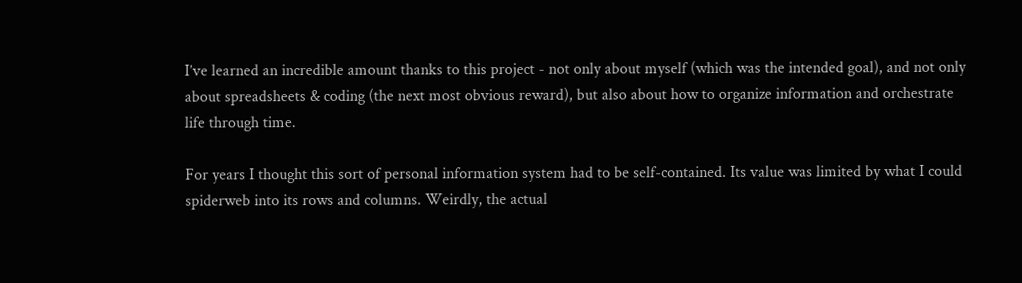I’ve learned an incredible amount thanks to this project - not only about myself (which was the intended goal), and not only about spreadsheets & coding (the next most obvious reward), but also about how to organize information and orchestrate life through time.

For years I thought this sort of personal information system had to be self-contained. Its value was limited by what I could spiderweb into its rows and columns. Weirdly, the actual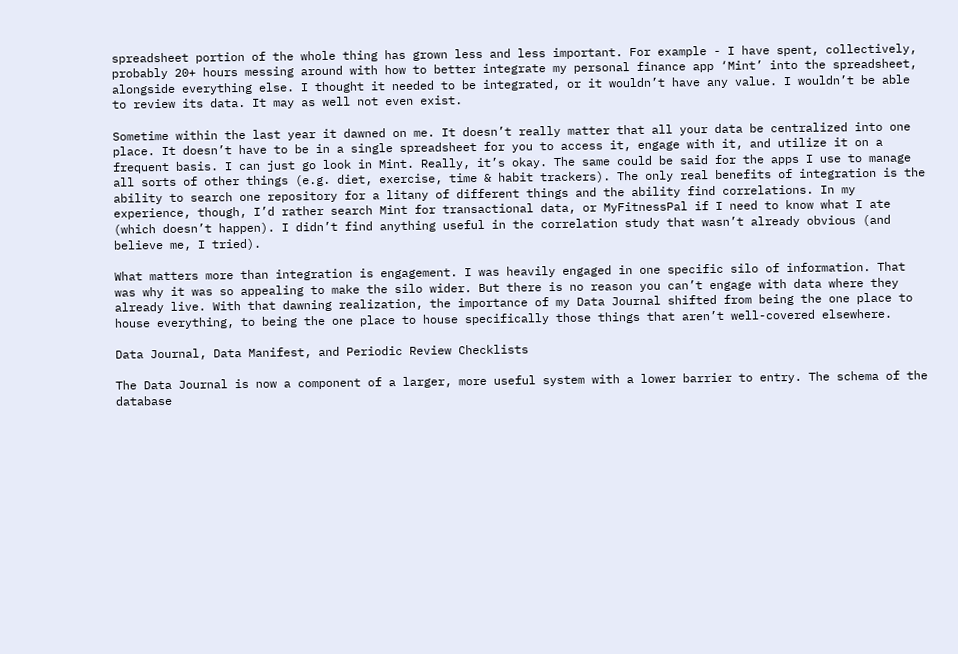spreadsheet portion of the whole thing has grown less and less important. For example - I have spent, collectively, probably 20+ hours messing around with how to better integrate my personal finance app ‘Mint’ into the spreadsheet, alongside everything else. I thought it needed to be integrated, or it wouldn’t have any value. I wouldn’t be able to review its data. It may as well not even exist.

Sometime within the last year it dawned on me. It doesn’t really matter that all your data be centralized into one place. It doesn’t have to be in a single spreadsheet for you to access it, engage with it, and utilize it on a frequent basis. I can just go look in Mint. Really, it’s okay. The same could be said for the apps I use to manage all sorts of other things (e.g. diet, exercise, time & habit trackers). The only real benefits of integration is the ability to search one repository for a litany of different things and the ability find correlations. In my experience, though, I’d rather search Mint for transactional data, or MyFitnessPal if I need to know what I ate (which doesn’t happen). I didn’t find anything useful in the correlation study that wasn’t already obvious (and believe me, I tried).

What matters more than integration is engagement. I was heavily engaged in one specific silo of information. That was why it was so appealing to make the silo wider. But there is no reason you can’t engage with data where they already live. With that dawning realization, the importance of my Data Journal shifted from being the one place to house everything, to being the one place to house specifically those things that aren’t well-covered elsewhere.

Data Journal, Data Manifest, and Periodic Review Checklists

The Data Journal is now a component of a larger, more useful system with a lower barrier to entry. The schema of the database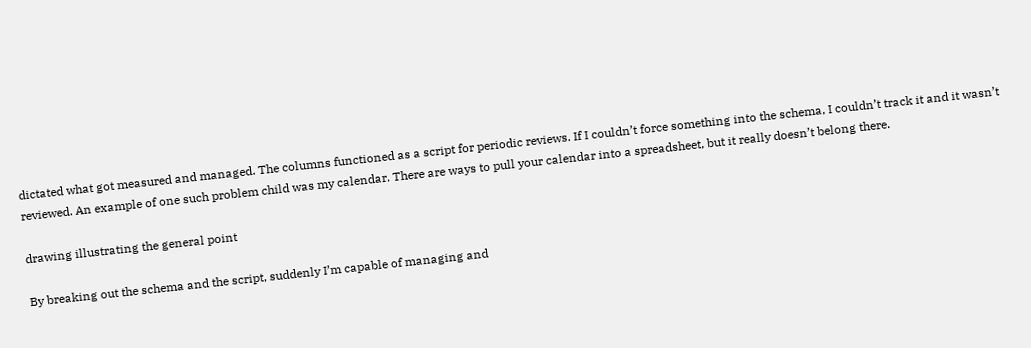dictated what got measured and managed. The columns functioned as a script for periodic reviews. If I couldn’t force something into the schema, I couldn’t track it and it wasn’t reviewed. An example of one such problem child was my calendar. There are ways to pull your calendar into a spreadsheet, but it really doesn’t belong there.

drawing illustrating the general point

By breaking out the schema and the script, suddenly I’m capable of managing and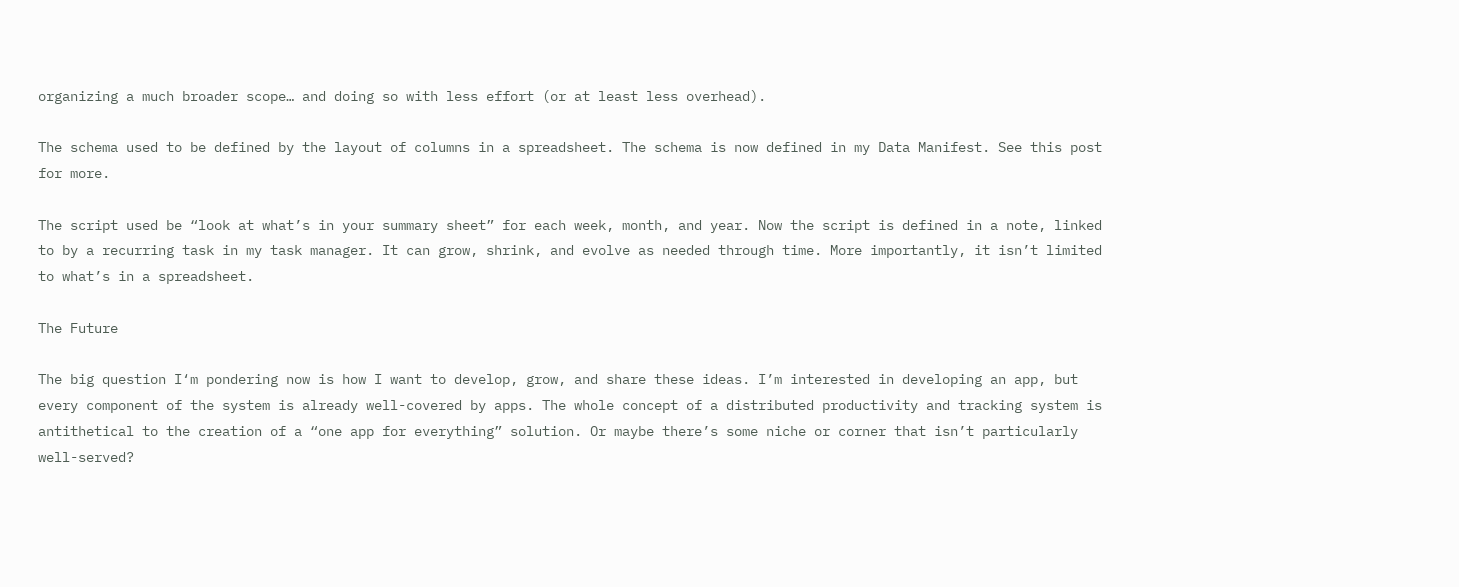organizing a much broader scope… and doing so with less effort (or at least less overhead).

The schema used to be defined by the layout of columns in a spreadsheet. The schema is now defined in my Data Manifest. See this post for more.

The script used be “look at what’s in your summary sheet” for each week, month, and year. Now the script is defined in a note, linked to by a recurring task in my task manager. It can grow, shrink, and evolve as needed through time. More importantly, it isn’t limited to what’s in a spreadsheet.

The Future

The big question I‘m pondering now is how I want to develop, grow, and share these ideas. I’m interested in developing an app, but every component of the system is already well-covered by apps. The whole concept of a distributed productivity and tracking system is antithetical to the creation of a “one app for everything” solution. Or maybe there’s some niche or corner that isn’t particularly well-served?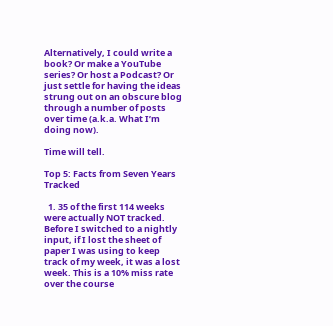Alternatively, I could write a book? Or make a YouTube series? Or host a Podcast? Or just settle for having the ideas strung out on an obscure blog through a number of posts over time (a.k.a. What I’m doing now).

Time will tell.

Top 5: Facts from Seven Years Tracked

  1. 35 of the first 114 weeks were actually NOT tracked. Before I switched to a nightly input, if I lost the sheet of paper I was using to keep track of my week, it was a lost week. This is a 10% miss rate over the course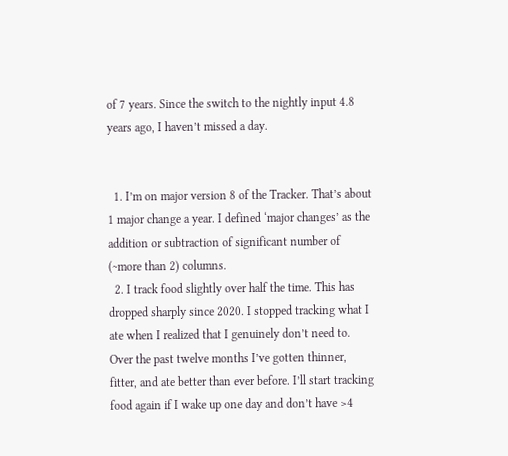of 7 years. Since the switch to the nightly input 4.8 years ago, I haven’t missed a day.


  1. I’m on major version 8 of the Tracker. That’s about 1 major change a year. I defined ‘major changes’ as the addition or subtraction of significant number of (~more than 2) columns.
  2. I track food slightly over half the time. This has dropped sharply since 2020. I stopped tracking what I ate when I realized that I genuinely don’t need to. Over the past twelve months I’ve gotten thinner, fitter, and ate better than ever before. I’ll start tracking food again if I wake up one day and don’t have >4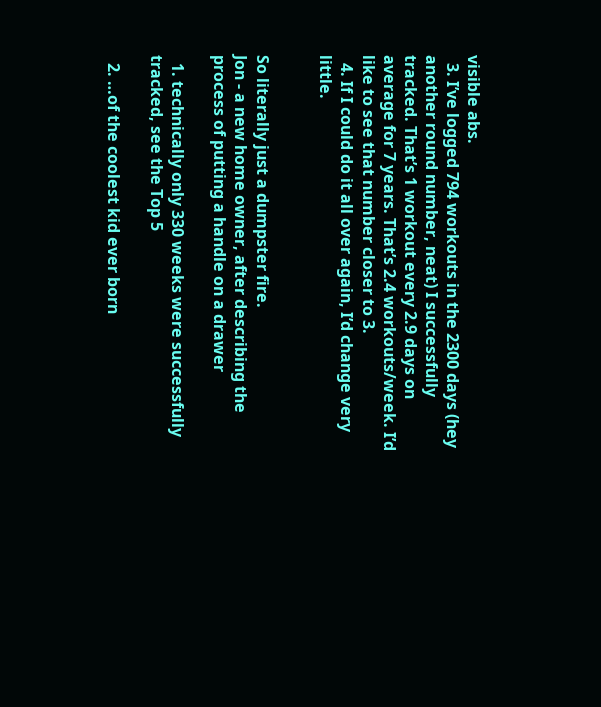visible abs.
  3. I’ve logged 794 workouts in the 2300 days (hey another round number, neat) I successfully tracked. That’s 1 workout every 2.9 days on average for 7 years. That’s 2.4 workouts/week. I’d like to see that number closer to 3.
  4. If I could do it all over again, I’d change very little.


So literally just a dumpster fire.
Jon - a new home owner, after describing the process of putting a handle on a drawer

  1. technically only 330 weeks were successfully tracked, see the Top 5

  2. …of the coolest kid ever born